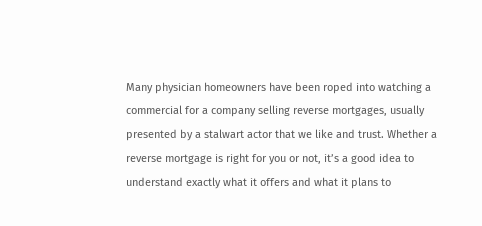Many physician homeowners have been roped into watching a commercial for a company selling reverse mortgages, usually presented by a stalwart actor that we like and trust. Whether a reverse mortgage is right for you or not, it’s a good idea to understand exactly what it offers and what it plans to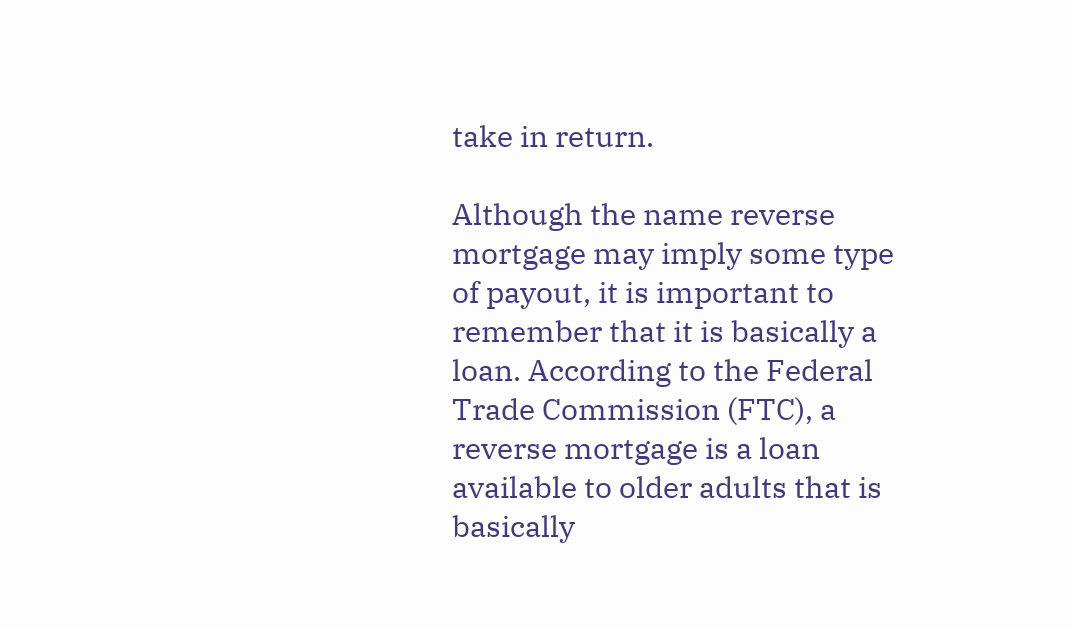take in return.

Although the name reverse mortgage may imply some type of payout, it is important to remember that it is basically a loan. According to the Federal Trade Commission (FTC), a reverse mortgage is a loan available to older adults that is basically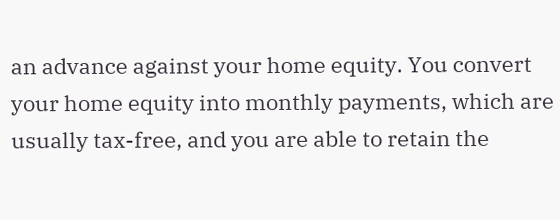an advance against your home equity. You convert your home equity into monthly payments, which are usually tax-free, and you are able to retain the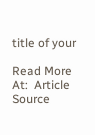title of your

Read More At:  Article Source